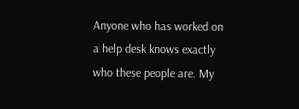Anyone who has worked on a help desk knows exactly who these people are. My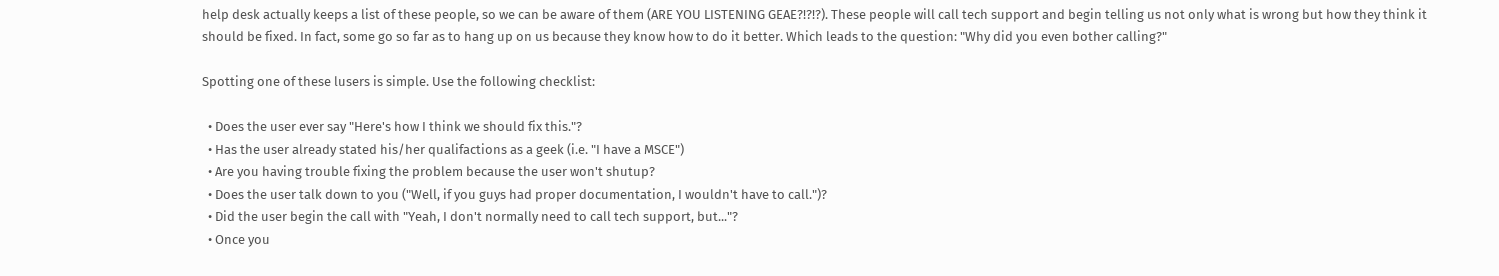help desk actually keeps a list of these people, so we can be aware of them (ARE YOU LISTENING GEAE?!?!?). These people will call tech support and begin telling us not only what is wrong but how they think it should be fixed. In fact, some go so far as to hang up on us because they know how to do it better. Which leads to the question: "Why did you even bother calling?"

Spotting one of these lusers is simple. Use the following checklist:

  • Does the user ever say "Here's how I think we should fix this."?
  • Has the user already stated his/her qualifactions as a geek (i.e. "I have a MSCE")
  • Are you having trouble fixing the problem because the user won't shutup?
  • Does the user talk down to you ("Well, if you guys had proper documentation, I wouldn't have to call.")?
  • Did the user begin the call with "Yeah, I don't normally need to call tech support, but..."?
  • Once you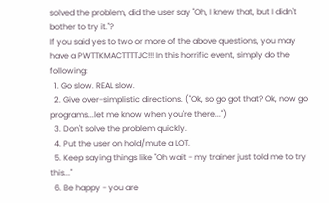solved the problem, did the user say "Oh, I knew that, but I didn't bother to try it."?
If you said yes to two or more of the above questions, you may have a PWTTKMACTTTTJC!!! In this horrific event, simply do the following:
  1. Go slow. REAL slow.
  2. Give over-simplistic directions. ("Ok, so go got that? Ok, now go programs...let me know when you're there...")
  3. Don't solve the problem quickly.
  4. Put the user on hold/mute a LOT.
  5. Keep saying things like "Oh wait - my trainer just told me to try this..."
  6. Be happy - you are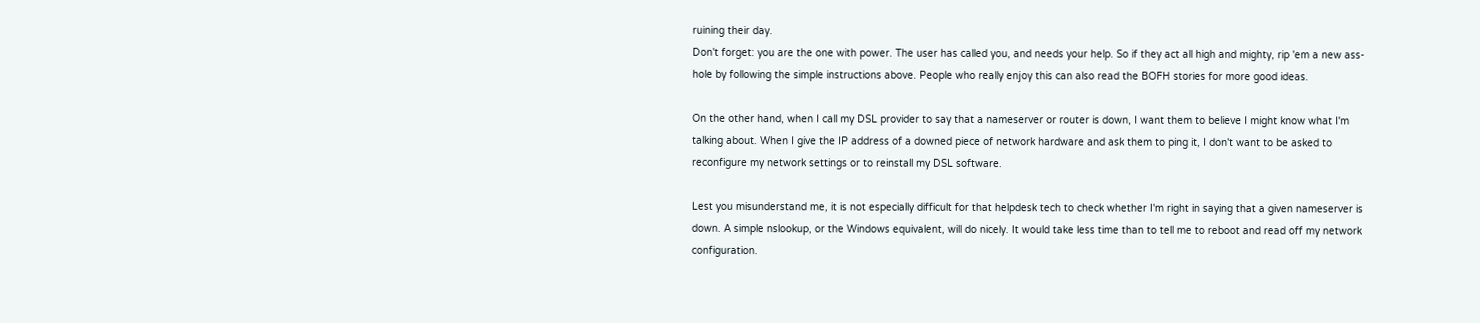ruining their day.
Don't forget: you are the one with power. The user has called you, and needs your help. So if they act all high and mighty, rip 'em a new ass-hole by following the simple instructions above. People who really enjoy this can also read the BOFH stories for more good ideas.

On the other hand, when I call my DSL provider to say that a nameserver or router is down, I want them to believe I might know what I'm talking about. When I give the IP address of a downed piece of network hardware and ask them to ping it, I don't want to be asked to reconfigure my network settings or to reinstall my DSL software.

Lest you misunderstand me, it is not especially difficult for that helpdesk tech to check whether I'm right in saying that a given nameserver is down. A simple nslookup, or the Windows equivalent, will do nicely. It would take less time than to tell me to reboot and read off my network configuration.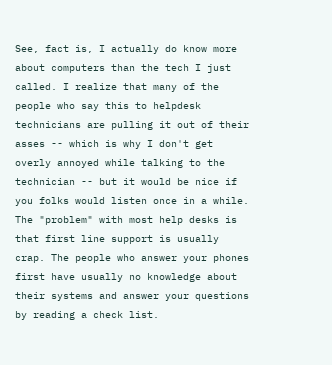See, fact is, I actually do know more about computers than the tech I just called. I realize that many of the people who say this to helpdesk technicians are pulling it out of their asses -- which is why I don't get overly annoyed while talking to the technician -- but it would be nice if you folks would listen once in a while.
The "problem" with most help desks is that first line support is usually crap. The people who answer your phones first have usually no knowledge about their systems and answer your questions by reading a check list.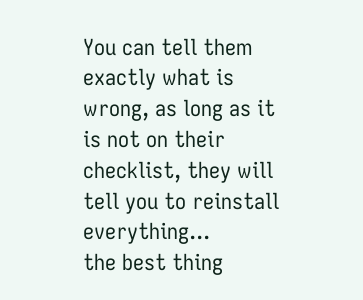You can tell them exactly what is wrong, as long as it is not on their checklist, they will tell you to reinstall everything...
the best thing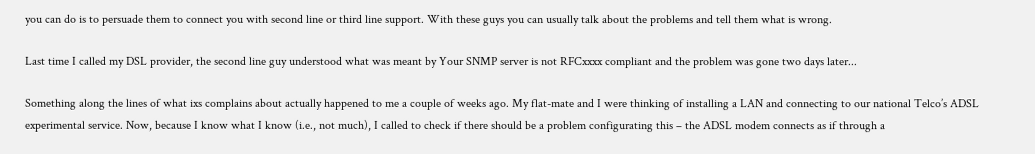you can do is to persuade them to connect you with second line or third line support. With these guys you can usually talk about the problems and tell them what is wrong.

Last time I called my DSL provider, the second line guy understood what was meant by Your SNMP server is not RFCxxxx compliant and the problem was gone two days later...

Something along the lines of what ixs complains about actually happened to me a couple of weeks ago. My flat-mate and I were thinking of installing a LAN and connecting to our national Telco’s ADSL experimental service. Now, because I know what I know (i.e., not much), I called to check if there should be a problem configurating this – the ADSL modem connects as if through a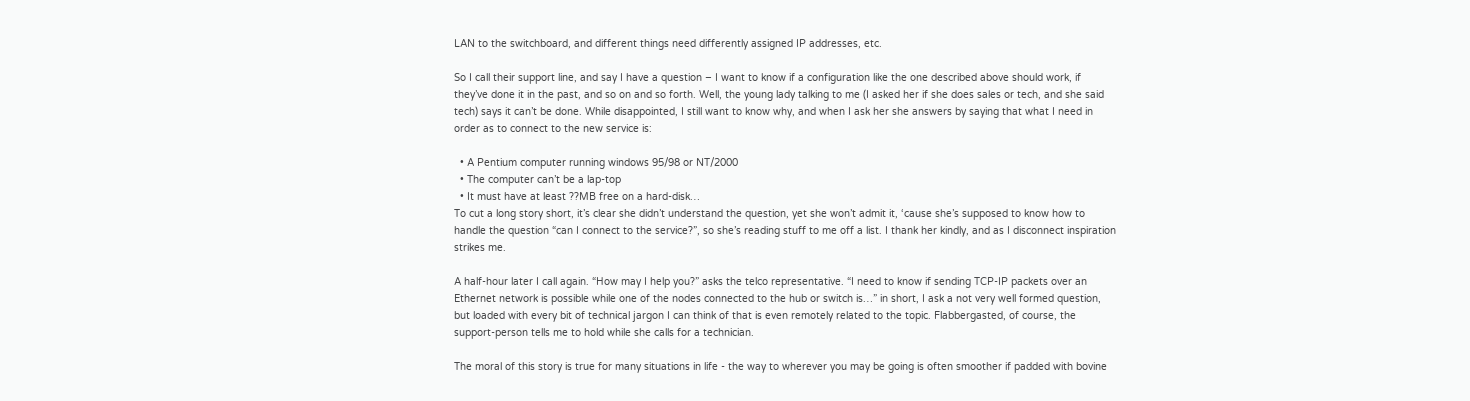LAN to the switchboard, and different things need differently assigned IP addresses, etc.

So I call their support line, and say I have a question – I want to know if a configuration like the one described above should work, if they’ve done it in the past, and so on and so forth. Well, the young lady talking to me (I asked her if she does sales or tech, and she said tech) says it can’t be done. While disappointed, I still want to know why, and when I ask her she answers by saying that what I need in order as to connect to the new service is:

  • A Pentium computer running windows 95/98 or NT/2000
  • The computer can’t be a lap-top
  • It must have at least ??MB free on a hard-disk…
To cut a long story short, it’s clear she didn’t understand the question, yet she won’t admit it, ‘cause she’s supposed to know how to handle the question “can I connect to the service?”, so she’s reading stuff to me off a list. I thank her kindly, and as I disconnect inspiration strikes me.

A half-hour later I call again. “How may I help you?” asks the telco representative. “I need to know if sending TCP-IP packets over an Ethernet network is possible while one of the nodes connected to the hub or switch is…” in short, I ask a not very well formed question, but loaded with every bit of technical jargon I can think of that is even remotely related to the topic. Flabbergasted, of course, the support-person tells me to hold while she calls for a technician.

The moral of this story is true for many situations in life - the way to wherever you may be going is often smoother if padded with bovine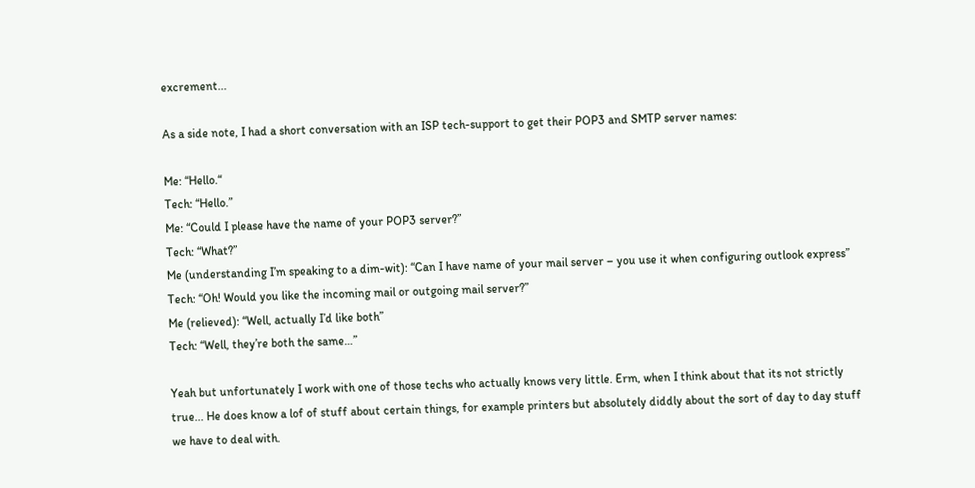excrement...

As a side note, I had a short conversation with an ISP tech-support to get their POP3 and SMTP server names:

Me: “Hello.“
Tech: “Hello.”
Me: “Could I please have the name of your POP3 server?”
Tech: “What?”
Me (understanding I’m speaking to a dim-wit): “Can I have name of your mail server – you use it when configuring outlook express”
Tech: “Oh! Would you like the incoming mail or outgoing mail server?”
Me (relieved): “Well, actually I’d like both”
Tech: “Well, they’re both the same…”

Yeah but unfortunately I work with one of those techs who actually knows very little. Erm, when I think about that its not strictly true... He does know a lof of stuff about certain things, for example printers but absolutely diddly about the sort of day to day stuff we have to deal with.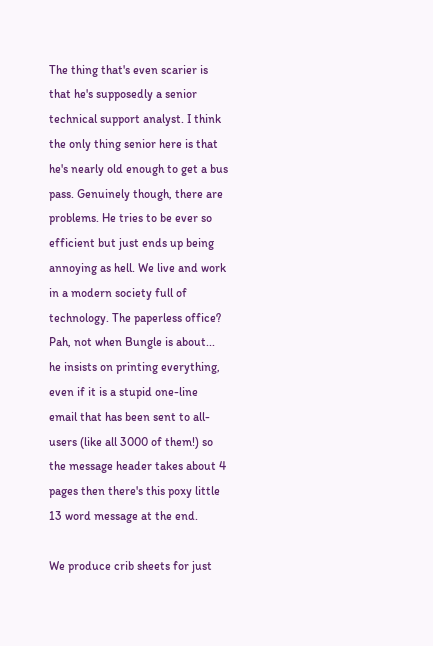The thing that's even scarier is that he's supposedly a senior technical support analyst. I think the only thing senior here is that he's nearly old enough to get a bus pass. Genuinely though, there are problems. He tries to be ever so efficient but just ends up being annoying as hell. We live and work in a modern society full of technology. The paperless office? Pah, not when Bungle is about... he insists on printing everything, even if it is a stupid one-line email that has been sent to all-users (like all 3000 of them!) so the message header takes about 4 pages then there's this poxy little 13 word message at the end.

We produce crib sheets for just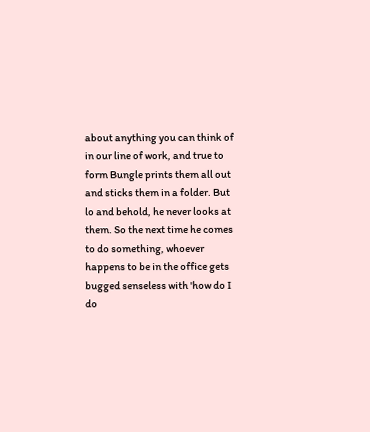about anything you can think of in our line of work, and true to form Bungle prints them all out and sticks them in a folder. But lo and behold, he never looks at them. So the next time he comes to do something, whoever happens to be in the office gets bugged senseless with 'how do I do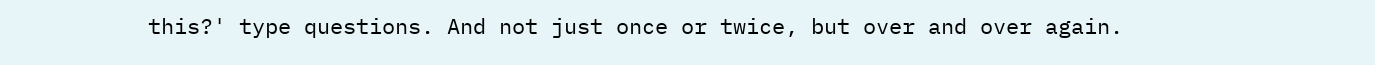this?' type questions. And not just once or twice, but over and over again.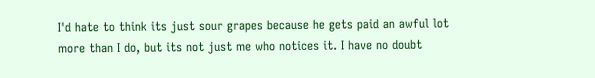I'd hate to think its just sour grapes because he gets paid an awful lot more than I do, but its not just me who notices it. I have no doubt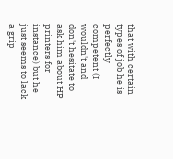that with certain types of job he is perfectly competent (I wouldn't and don't hesitate to ask him about HP printers for instance) but he just seems to lack a grip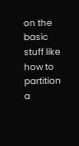on the basic stuff like how to partition a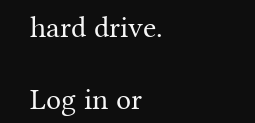hard drive.

Log in or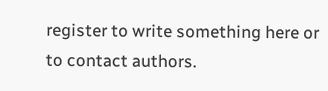register to write something here or to contact authors.